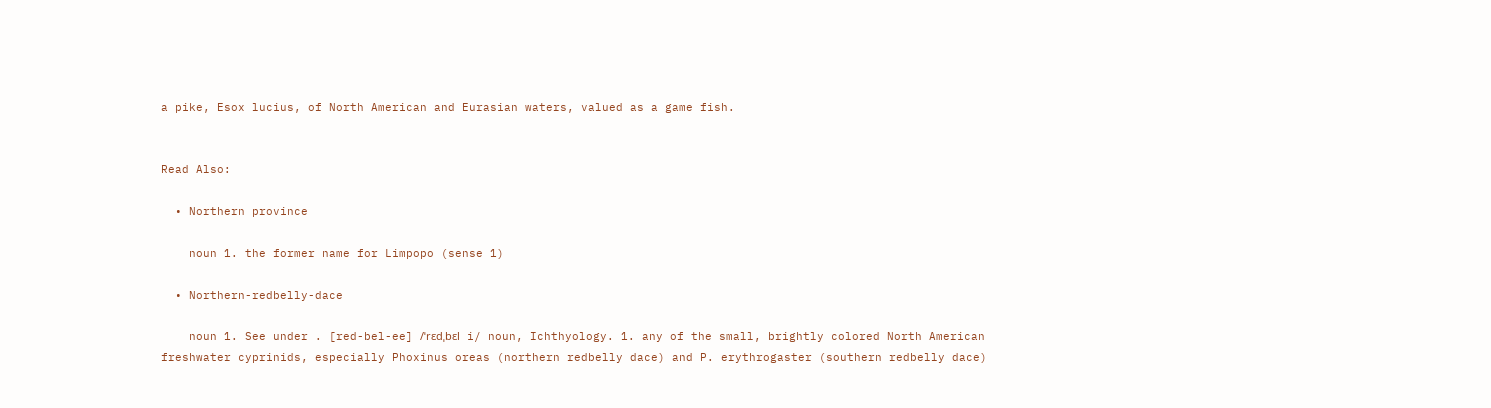a pike, Esox lucius, of North American and Eurasian waters, valued as a game fish.


Read Also:

  • Northern province

    noun 1. the former name for Limpopo (sense 1)

  • Northern-redbelly-dace

    noun 1. See under . [red-bel-ee] /ˈrɛdˌbɛl i/ noun, Ichthyology. 1. any of the small, brightly colored North American freshwater cyprinids, especially Phoxinus oreas (northern redbelly dace) and P. erythrogaster (southern redbelly dace)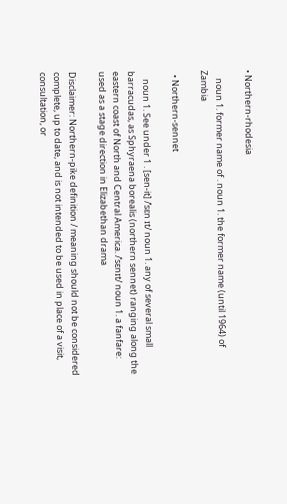• Northern-rhodesia

    noun 1. former name of . noun 1. the former name (until 1964) of Zambia

  • Northern-sennet

    noun 1. See under 1 . [sen-it] /ˈsɛn ɪt/ noun 1. any of several small barracudas, as Sphyraena borealis (northern sennet) ranging along the eastern coast of North and Central America. /ˈsɛnɪt/ noun 1. a fanfare: used as a stage direction in Elizabethan drama

Disclaimer: Northern-pike definition / meaning should not be considered complete, up to date, and is not intended to be used in place of a visit, consultation, or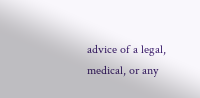advice of a legal, medical, or any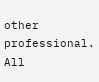other professional. All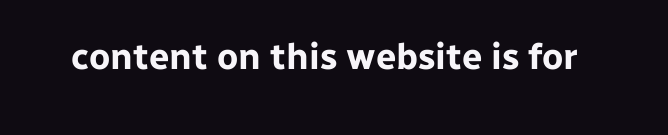content on this website is for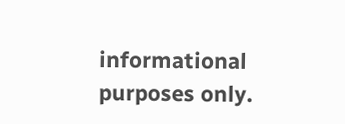informational purposes only.